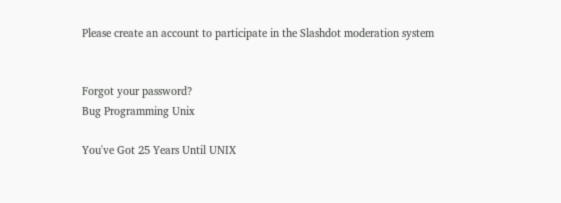Please create an account to participate in the Slashdot moderation system


Forgot your password?
Bug Programming Unix

You've Got 25 Years Until UNIX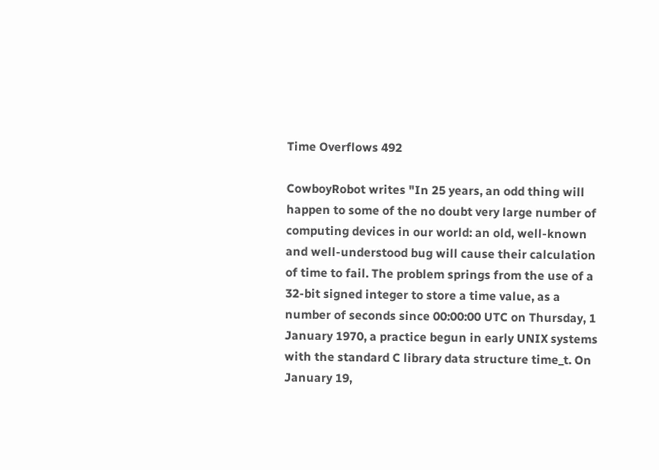Time Overflows 492

CowboyRobot writes "In 25 years, an odd thing will happen to some of the no doubt very large number of computing devices in our world: an old, well-known and well-understood bug will cause their calculation of time to fail. The problem springs from the use of a 32-bit signed integer to store a time value, as a number of seconds since 00:00:00 UTC on Thursday, 1 January 1970, a practice begun in early UNIX systems with the standard C library data structure time_t. On January 19,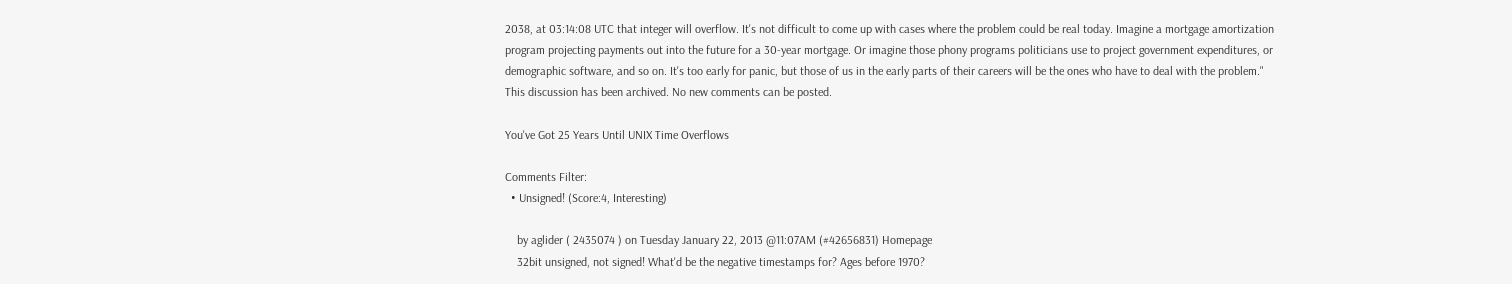2038, at 03:14:08 UTC that integer will overflow. It's not difficult to come up with cases where the problem could be real today. Imagine a mortgage amortization program projecting payments out into the future for a 30-year mortgage. Or imagine those phony programs politicians use to project government expenditures, or demographic software, and so on. It's too early for panic, but those of us in the early parts of their careers will be the ones who have to deal with the problem."
This discussion has been archived. No new comments can be posted.

You've Got 25 Years Until UNIX Time Overflows

Comments Filter:
  • Unsigned! (Score:4, Interesting)

    by aglider ( 2435074 ) on Tuesday January 22, 2013 @11:07AM (#42656831) Homepage
    32bit unsigned, not signed! What'd be the negative timestamps for? Ages before 1970?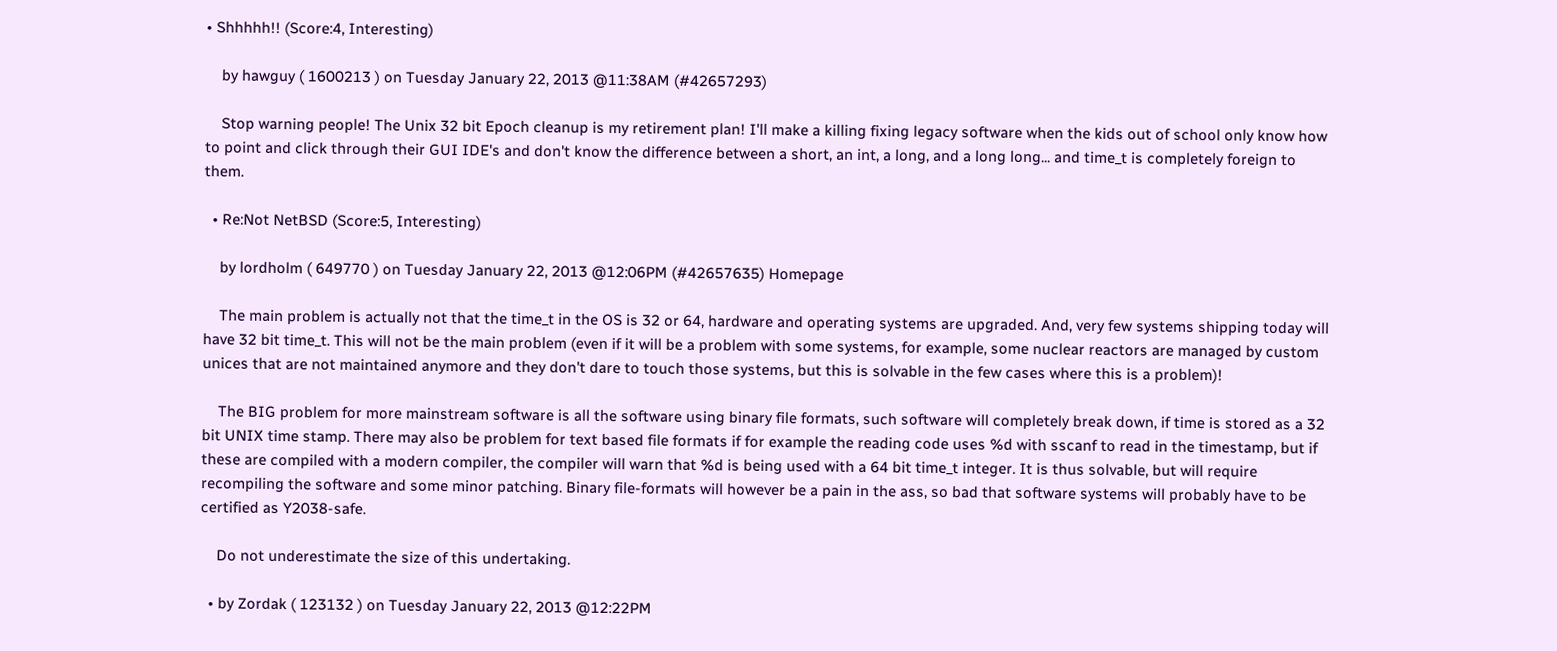• Shhhhh!! (Score:4, Interesting)

    by hawguy ( 1600213 ) on Tuesday January 22, 2013 @11:38AM (#42657293)

    Stop warning people! The Unix 32 bit Epoch cleanup is my retirement plan! I'll make a killing fixing legacy software when the kids out of school only know how to point and click through their GUI IDE's and don't know the difference between a short, an int, a long, and a long long... and time_t is completely foreign to them.

  • Re:Not NetBSD (Score:5, Interesting)

    by lordholm ( 649770 ) on Tuesday January 22, 2013 @12:06PM (#42657635) Homepage

    The main problem is actually not that the time_t in the OS is 32 or 64, hardware and operating systems are upgraded. And, very few systems shipping today will have 32 bit time_t. This will not be the main problem (even if it will be a problem with some systems, for example, some nuclear reactors are managed by custom unices that are not maintained anymore and they don't dare to touch those systems, but this is solvable in the few cases where this is a problem)!

    The BIG problem for more mainstream software is all the software using binary file formats, such software will completely break down, if time is stored as a 32 bit UNIX time stamp. There may also be problem for text based file formats if for example the reading code uses %d with sscanf to read in the timestamp, but if these are compiled with a modern compiler, the compiler will warn that %d is being used with a 64 bit time_t integer. It is thus solvable, but will require recompiling the software and some minor patching. Binary file-formats will however be a pain in the ass, so bad that software systems will probably have to be certified as Y2038-safe.

    Do not underestimate the size of this undertaking.

  • by Zordak ( 123132 ) on Tuesday January 22, 2013 @12:22PM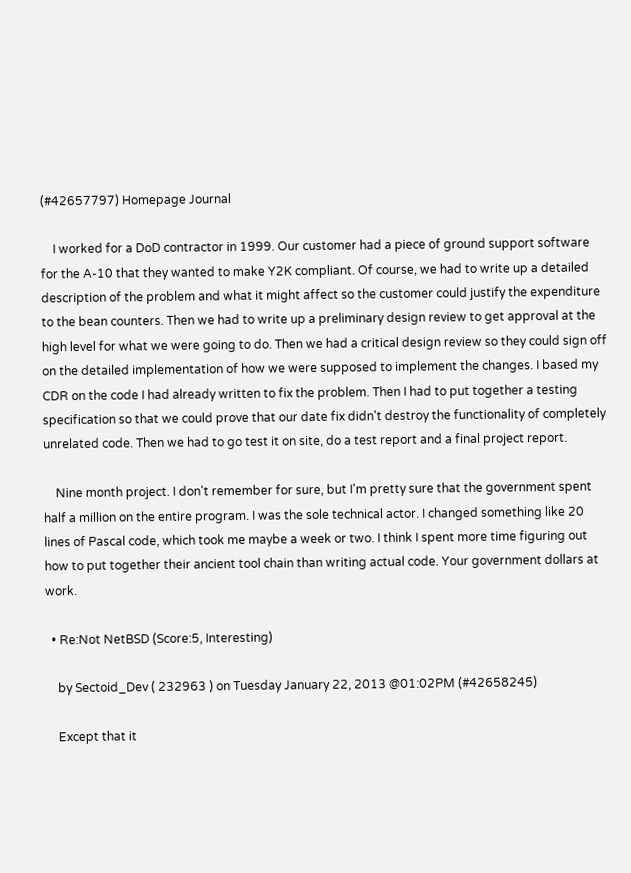(#42657797) Homepage Journal

    I worked for a DoD contractor in 1999. Our customer had a piece of ground support software for the A-10 that they wanted to make Y2K compliant. Of course, we had to write up a detailed description of the problem and what it might affect so the customer could justify the expenditure to the bean counters. Then we had to write up a preliminary design review to get approval at the high level for what we were going to do. Then we had a critical design review so they could sign off on the detailed implementation of how we were supposed to implement the changes. I based my CDR on the code I had already written to fix the problem. Then I had to put together a testing specification so that we could prove that our date fix didn't destroy the functionality of completely unrelated code. Then we had to go test it on site, do a test report and a final project report.

    Nine month project. I don't remember for sure, but I'm pretty sure that the government spent half a million on the entire program. I was the sole technical actor. I changed something like 20 lines of Pascal code, which took me maybe a week or two. I think I spent more time figuring out how to put together their ancient tool chain than writing actual code. Your government dollars at work.

  • Re:Not NetBSD (Score:5, Interesting)

    by Sectoid_Dev ( 232963 ) on Tuesday January 22, 2013 @01:02PM (#42658245)

    Except that it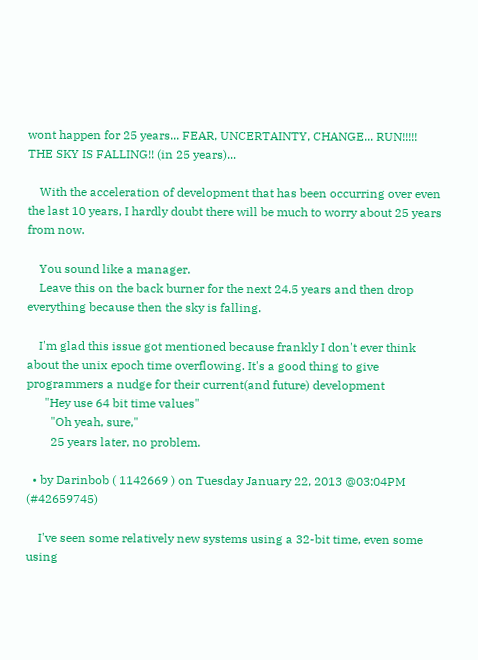wont happen for 25 years... FEAR, UNCERTAINTY, CHANGE... RUN!!!!! THE SKY IS FALLING!! (in 25 years)...

    With the acceleration of development that has been occurring over even the last 10 years, I hardly doubt there will be much to worry about 25 years from now.

    You sound like a manager.
    Leave this on the back burner for the next 24.5 years and then drop everything because then the sky is falling.

    I'm glad this issue got mentioned because frankly I don't ever think about the unix epoch time overflowing. It's a good thing to give programmers a nudge for their current(and future) development
      "Hey use 64 bit time values"
        "Oh yeah, sure,"
        25 years later, no problem.

  • by Darinbob ( 1142669 ) on Tuesday January 22, 2013 @03:04PM (#42659745)

    I've seen some relatively new systems using a 32-bit time, even some using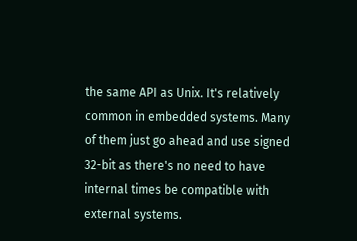the same API as Unix. It's relatively common in embedded systems. Many of them just go ahead and use signed 32-bit as there's no need to have internal times be compatible with external systems.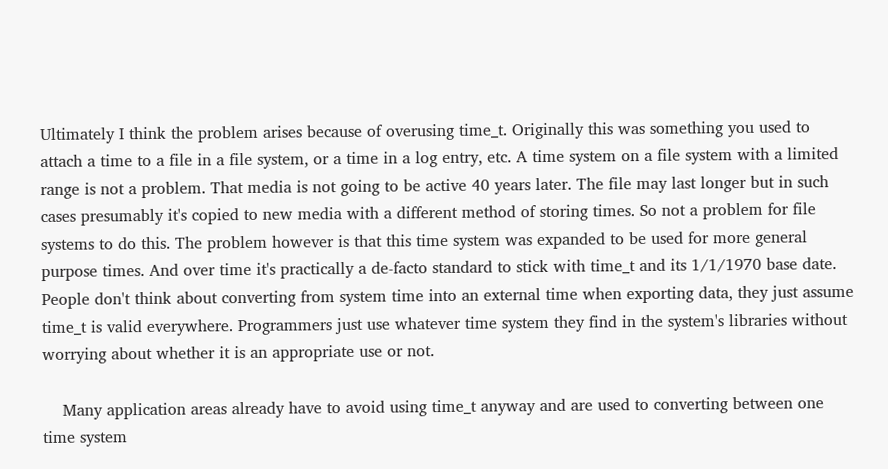Ultimately I think the problem arises because of overusing time_t. Originally this was something you used to attach a time to a file in a file system, or a time in a log entry, etc. A time system on a file system with a limited range is not a problem. That media is not going to be active 40 years later. The file may last longer but in such cases presumably it's copied to new media with a different method of storing times. So not a problem for file systems to do this. The problem however is that this time system was expanded to be used for more general purpose times. And over time it's practically a de-facto standard to stick with time_t and its 1/1/1970 base date. People don't think about converting from system time into an external time when exporting data, they just assume time_t is valid everywhere. Programmers just use whatever time system they find in the system's libraries without worrying about whether it is an appropriate use or not.

    Many application areas already have to avoid using time_t anyway and are used to converting between one time system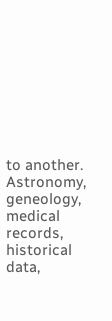to another. Astronomy, geneology, medical records, historical data,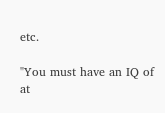etc.

"You must have an IQ of at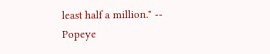least half a million." -- Popeye